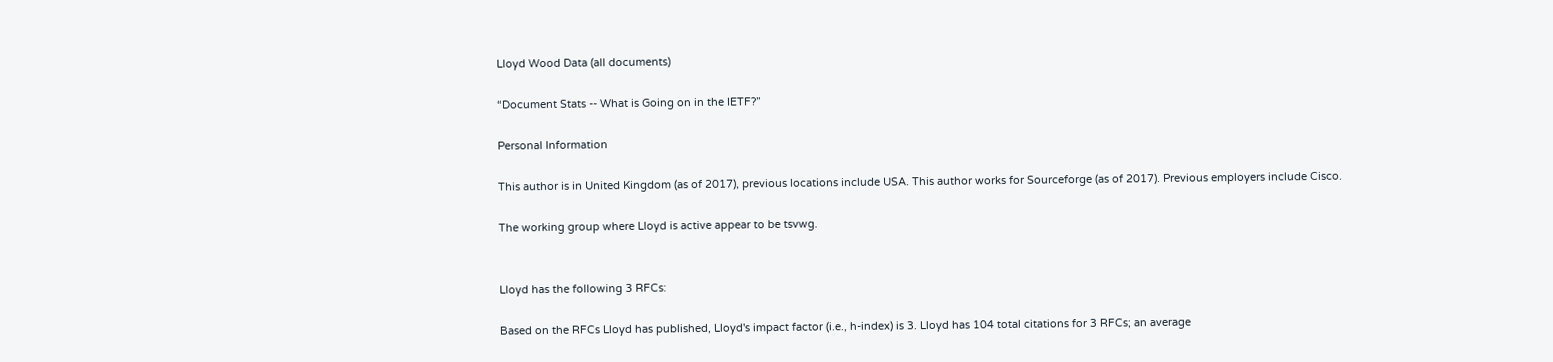Lloyd Wood Data (all documents)

“Document Stats -- What is Going on in the IETF?”

Personal Information

This author is in United Kingdom (as of 2017), previous locations include USA. This author works for Sourceforge (as of 2017). Previous employers include Cisco.

The working group where Lloyd is active appear to be tsvwg.


Lloyd has the following 3 RFCs:

Based on the RFCs Lloyd has published, Lloyd's impact factor (i.e., h-index) is 3. Lloyd has 104 total citations for 3 RFCs; an average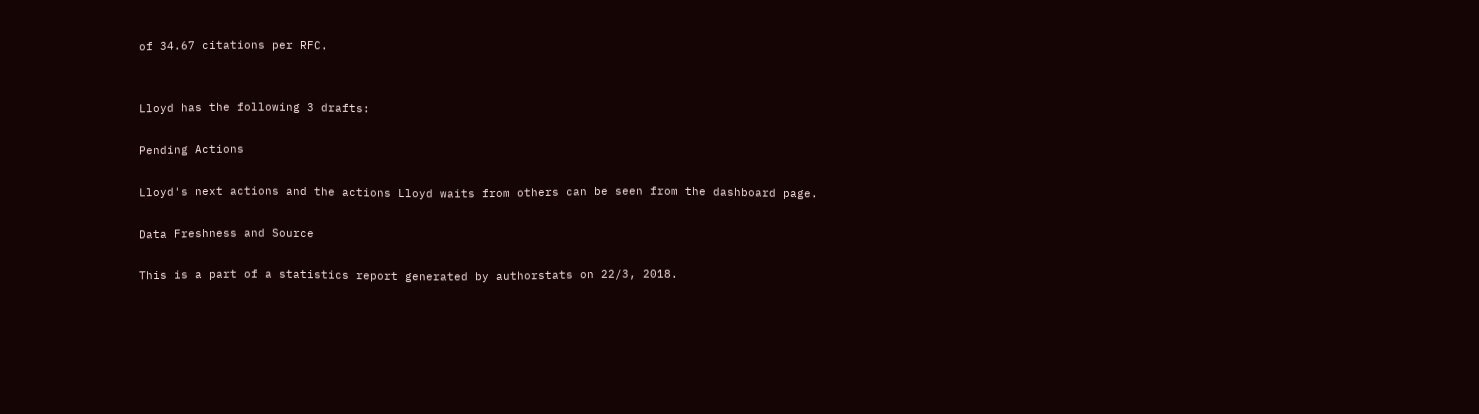of 34.67 citations per RFC.


Lloyd has the following 3 drafts:

Pending Actions

Lloyd's next actions and the actions Lloyd waits from others can be seen from the dashboard page.

Data Freshness and Source

This is a part of a statistics report generated by authorstats on 22/3, 2018.